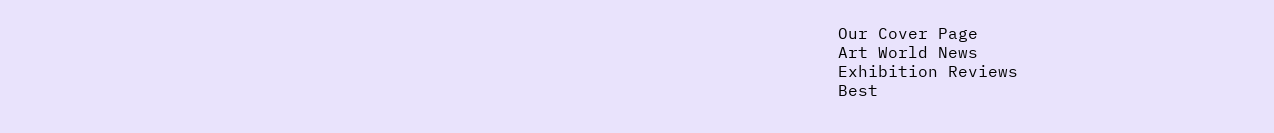Our Cover Page
Art World News
Exhibition Reviews
Best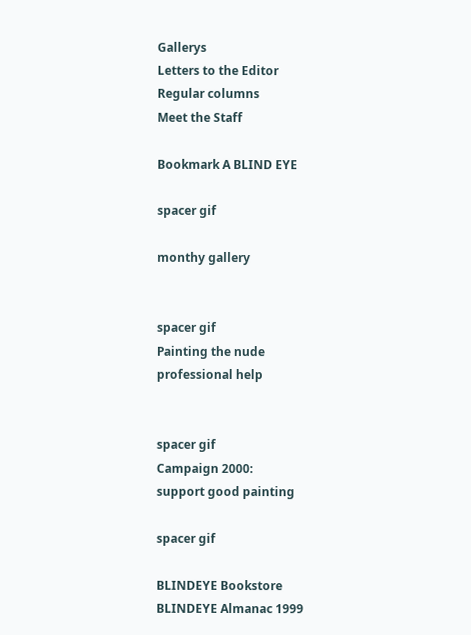Gallerys
Letters to the Editor
Regular columns
Meet the Staff

Bookmark A BLIND EYE

spacer gif

monthy gallery


spacer gif
Painting the nude
professional help


spacer gif
Campaign 2000:
support good painting

spacer gif

BLINDEYE Bookstore
BLINDEYE Almanac 1999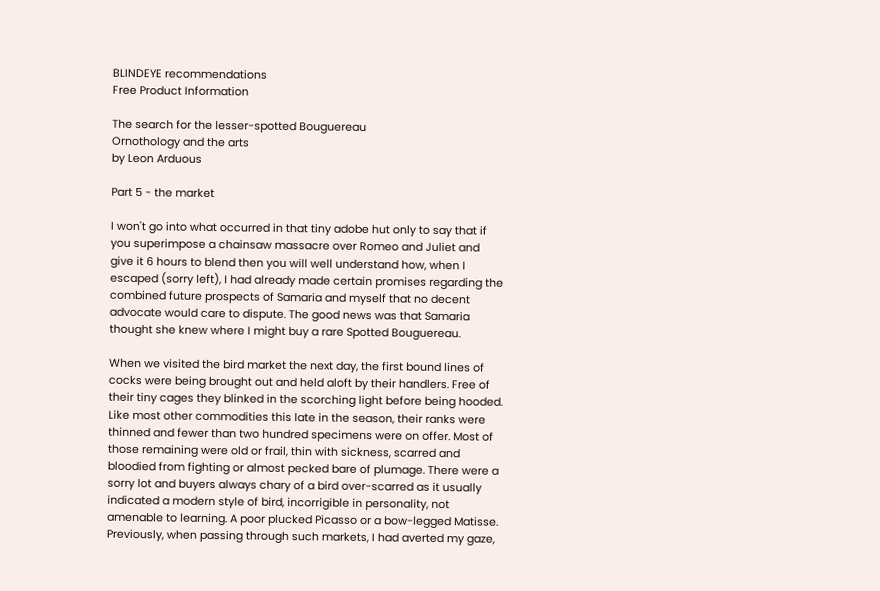BLINDEYE recommendations
Free Product Information

The search for the lesser-spotted Bouguereau
Ornothology and the arts
by Leon Arduous

Part 5 - the market

I won't go into what occurred in that tiny adobe hut only to say that if you superimpose a chainsaw massacre over Romeo and Juliet and give it 6 hours to blend then you will well understand how, when I escaped (sorry left), I had already made certain promises regarding the combined future prospects of Samaria and myself that no decent advocate would care to dispute. The good news was that Samaria thought she knew where I might buy a rare Spotted Bouguereau.

When we visited the bird market the next day, the first bound lines of cocks were being brought out and held aloft by their handlers. Free of their tiny cages they blinked in the scorching light before being hooded. Like most other commodities this late in the season, their ranks were thinned and fewer than two hundred specimens were on offer. Most of those remaining were old or frail, thin with sickness, scarred and bloodied from fighting or almost pecked bare of plumage. There were a sorry lot and buyers always chary of a bird over-scarred as it usually indicated a modern style of bird, incorrigible in personality, not amenable to learning. A poor plucked Picasso or a bow-legged Matisse.
Previously, when passing through such markets, I had averted my gaze,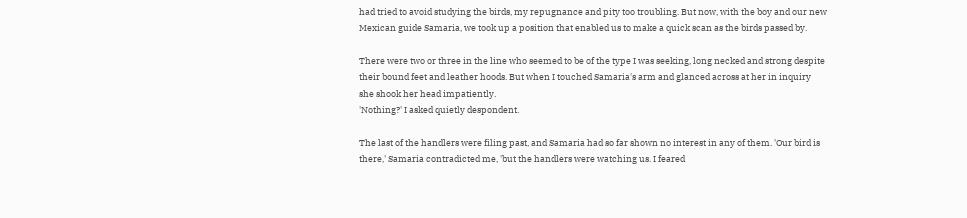had tried to avoid studying the birds, my repugnance and pity too troubling. But now, with the boy and our new Mexican guide Samaria, we took up a position that enabled us to make a quick scan as the birds passed by.

There were two or three in the line who seemed to be of the type I was seeking, long necked and strong despite their bound feet and leather hoods. But when I touched Samaria's arm and glanced across at her in inquiry she shook her head impatiently.
'Nothing?' I asked quietly despondent.

The last of the handlers were filing past, and Samaria had so far shown no interest in any of them. 'Our bird is there,' Samaria contradicted me, 'but the handlers were watching us. I feared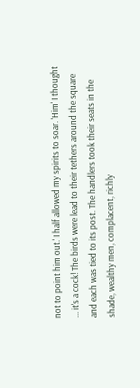not to point him out.' I half allowed my spirits to soar. 'Him' I thought ... it's a cock! The birds were lead to their tethers around the square and each was tied to its post. The handlers took their seats in the shade, wealthy men, complacent, richly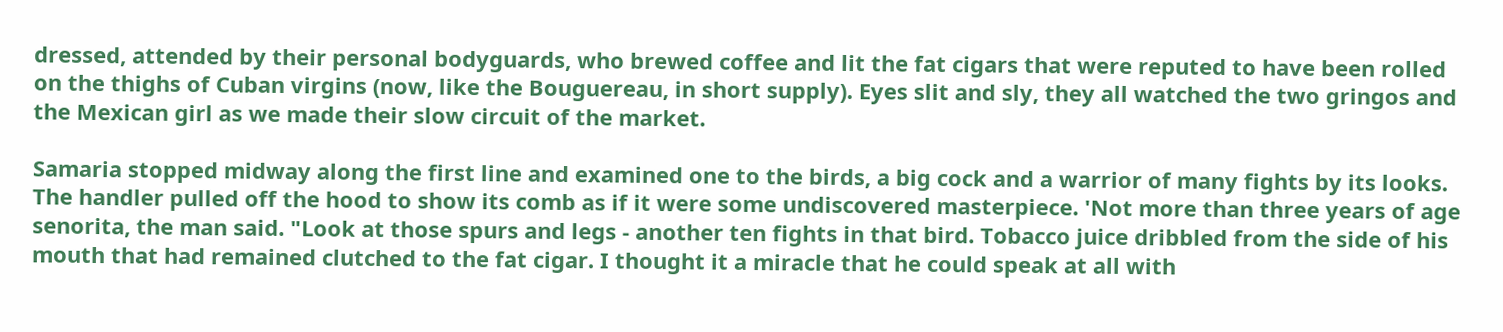dressed, attended by their personal bodyguards, who brewed coffee and lit the fat cigars that were reputed to have been rolled on the thighs of Cuban virgins (now, like the Bouguereau, in short supply). Eyes slit and sly, they all watched the two gringos and the Mexican girl as we made their slow circuit of the market.

Samaria stopped midway along the first line and examined one to the birds, a big cock and a warrior of many fights by its looks. The handler pulled off the hood to show its comb as if it were some undiscovered masterpiece. 'Not more than three years of age senorita, the man said. "Look at those spurs and legs - another ten fights in that bird. Tobacco juice dribbled from the side of his mouth that had remained clutched to the fat cigar. I thought it a miracle that he could speak at all with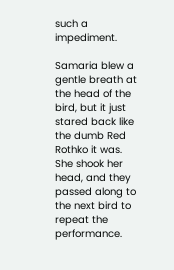such a impediment.

Samaria blew a gentle breath at the head of the bird, but it just stared back like the dumb Red Rothko it was. She shook her head, and they passed along to the next bird to repeat the performance.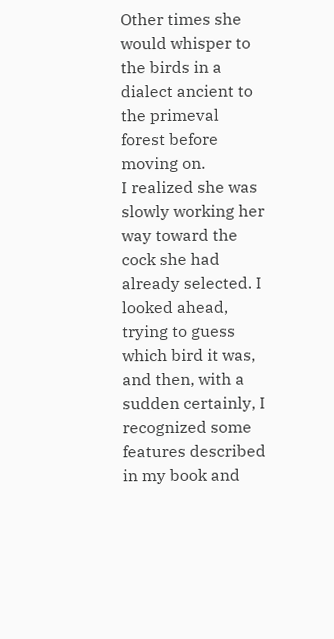Other times she would whisper to the birds in a dialect ancient to the primeval forest before moving on.
I realized she was slowly working her way toward the cock she had already selected. I looked ahead, trying to guess which bird it was, and then, with a sudden certainly, I recognized some features described in my book and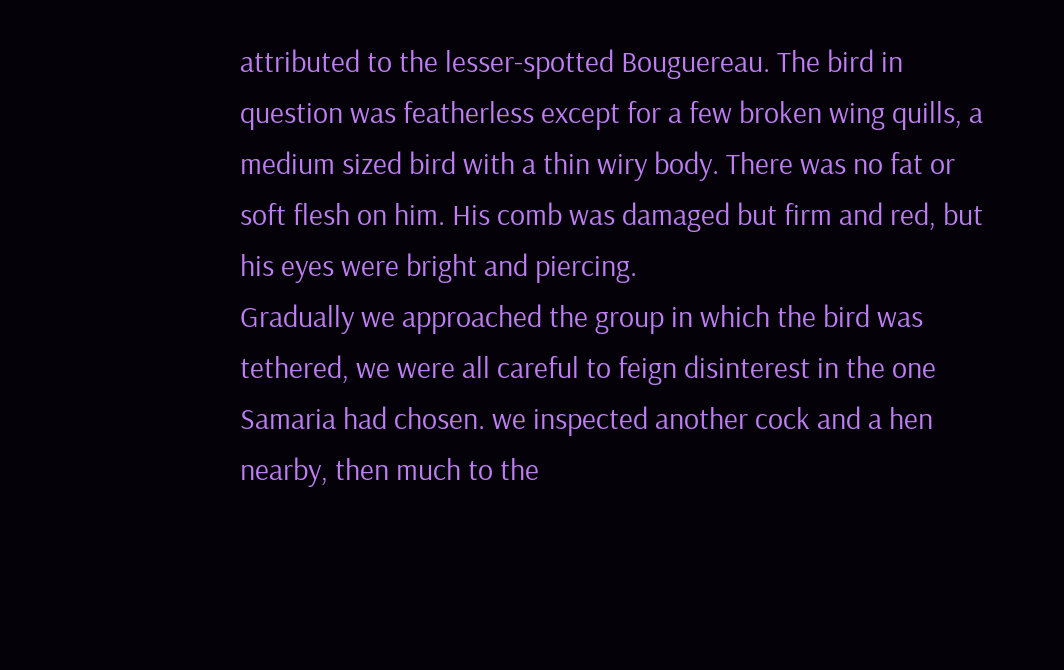attributed to the lesser-spotted Bouguereau. The bird in question was featherless except for a few broken wing quills, a medium sized bird with a thin wiry body. There was no fat or soft flesh on him. His comb was damaged but firm and red, but his eyes were bright and piercing.
Gradually we approached the group in which the bird was tethered, we were all careful to feign disinterest in the one Samaria had chosen. we inspected another cock and a hen nearby, then much to the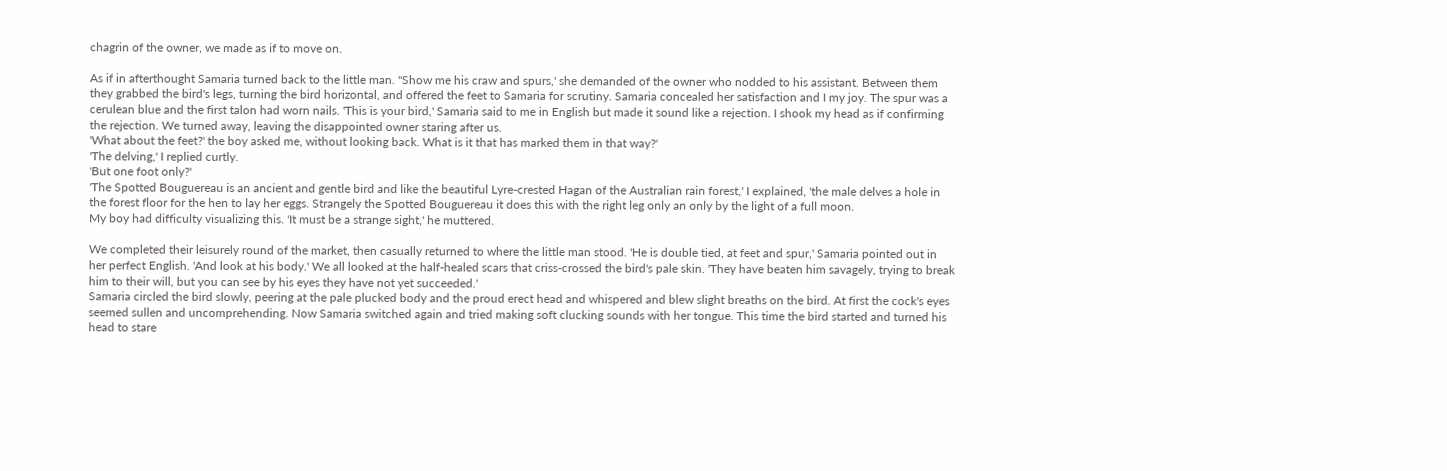chagrin of the owner, we made as if to move on.

As if in afterthought Samaria turned back to the little man. "Show me his craw and spurs,' she demanded of the owner who nodded to his assistant. Between them they grabbed the bird's legs, turning the bird horizontal, and offered the feet to Samaria for scrutiny. Samaria concealed her satisfaction and I my joy. The spur was a cerulean blue and the first talon had worn nails. 'This is your bird,' Samaria said to me in English but made it sound like a rejection. I shook my head as if confirming the rejection. We turned away, leaving the disappointed owner staring after us.
'What about the feet?' the boy asked me, without looking back. What is it that has marked them in that way?'
'The delving,' I replied curtly.
'But one foot only?'
'The Spotted Bouguereau is an ancient and gentle bird and like the beautiful Lyre-crested Hagan of the Australian rain forest,' I explained, 'the male delves a hole in the forest floor for the hen to lay her eggs. Strangely the Spotted Bouguereau it does this with the right leg only an only by the light of a full moon.
My boy had difficulty visualizing this. 'It must be a strange sight,' he muttered.

We completed their leisurely round of the market, then casually returned to where the little man stood. 'He is double tied, at feet and spur,' Samaria pointed out in her perfect English. 'And look at his body.' We all looked at the half-healed scars that criss-crossed the bird's pale skin. 'They have beaten him savagely, trying to break him to their will, but you can see by his eyes they have not yet succeeded.'
Samaria circled the bird slowly, peering at the pale plucked body and the proud erect head and whispered and blew slight breaths on the bird. At first the cock's eyes seemed sullen and uncomprehending. Now Samaria switched again and tried making soft clucking sounds with her tongue. This time the bird started and turned his head to stare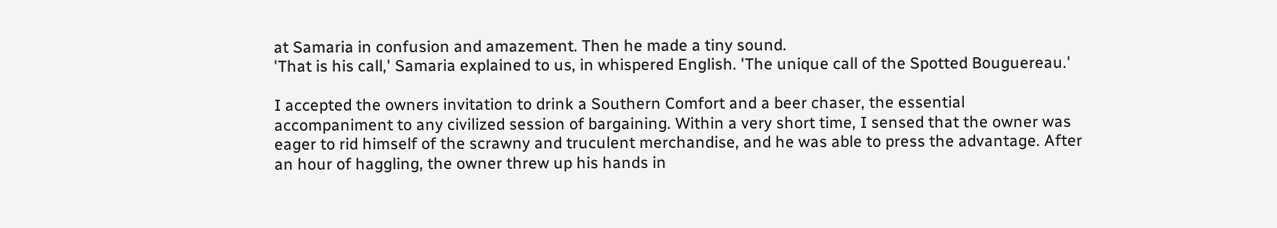at Samaria in confusion and amazement. Then he made a tiny sound.
'That is his call,' Samaria explained to us, in whispered English. 'The unique call of the Spotted Bouguereau.'

I accepted the owners invitation to drink a Southern Comfort and a beer chaser, the essential accompaniment to any civilized session of bargaining. Within a very short time, I sensed that the owner was eager to rid himself of the scrawny and truculent merchandise, and he was able to press the advantage. After an hour of haggling, the owner threw up his hands in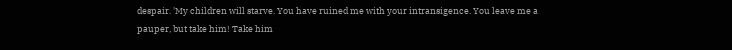despair. 'My children will starve. You have ruined me with your intransigence. You leave me a pauper, but take him! Take him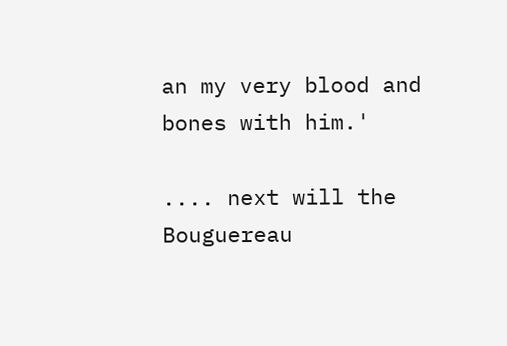an my very blood and bones with him.'

.... next will the Bouguereau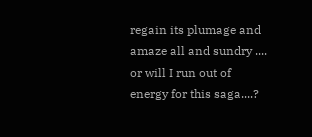regain its plumage and amaze all and sundry .... or will I run out of energy for this saga....?